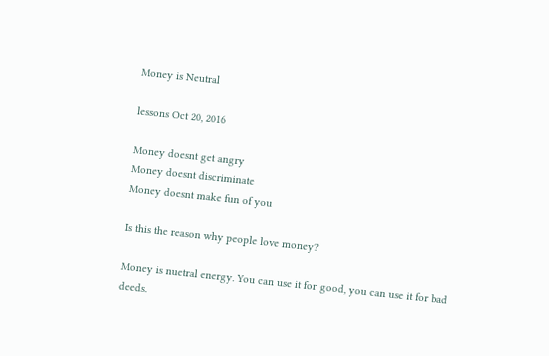Money is Neutral

lessons Oct 20, 2016

Money doesnt get angry
Money doesnt discriminate
Money doesnt make fun of you

Is this the reason why people love money?

Money is nuetral energy. You can use it for good, you can use it for bad deeds.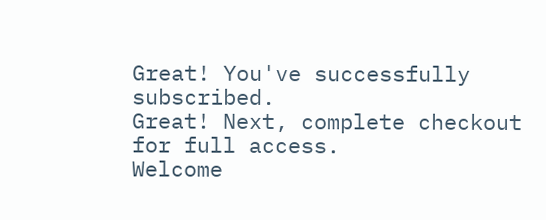Great! You've successfully subscribed.
Great! Next, complete checkout for full access.
Welcome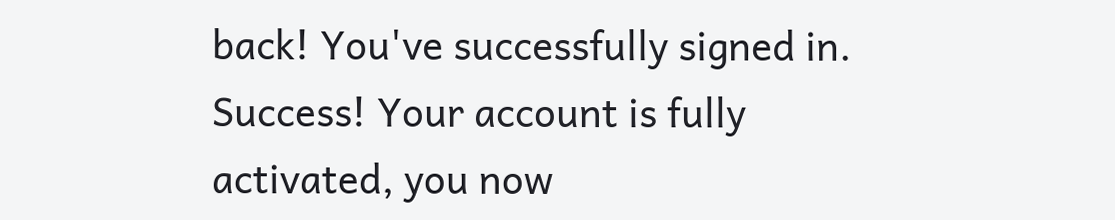back! You've successfully signed in.
Success! Your account is fully activated, you now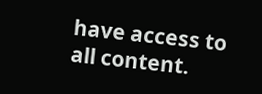have access to all content.